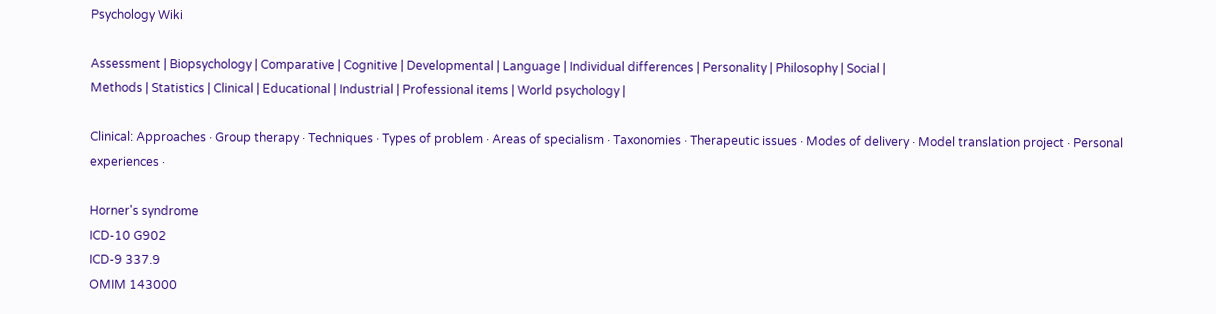Psychology Wiki

Assessment | Biopsychology | Comparative | Cognitive | Developmental | Language | Individual differences | Personality | Philosophy | Social |
Methods | Statistics | Clinical | Educational | Industrial | Professional items | World psychology |

Clinical: Approaches · Group therapy · Techniques · Types of problem · Areas of specialism · Taxonomies · Therapeutic issues · Modes of delivery · Model translation project · Personal experiences ·

Horner's syndrome
ICD-10 G902
ICD-9 337.9
OMIM 143000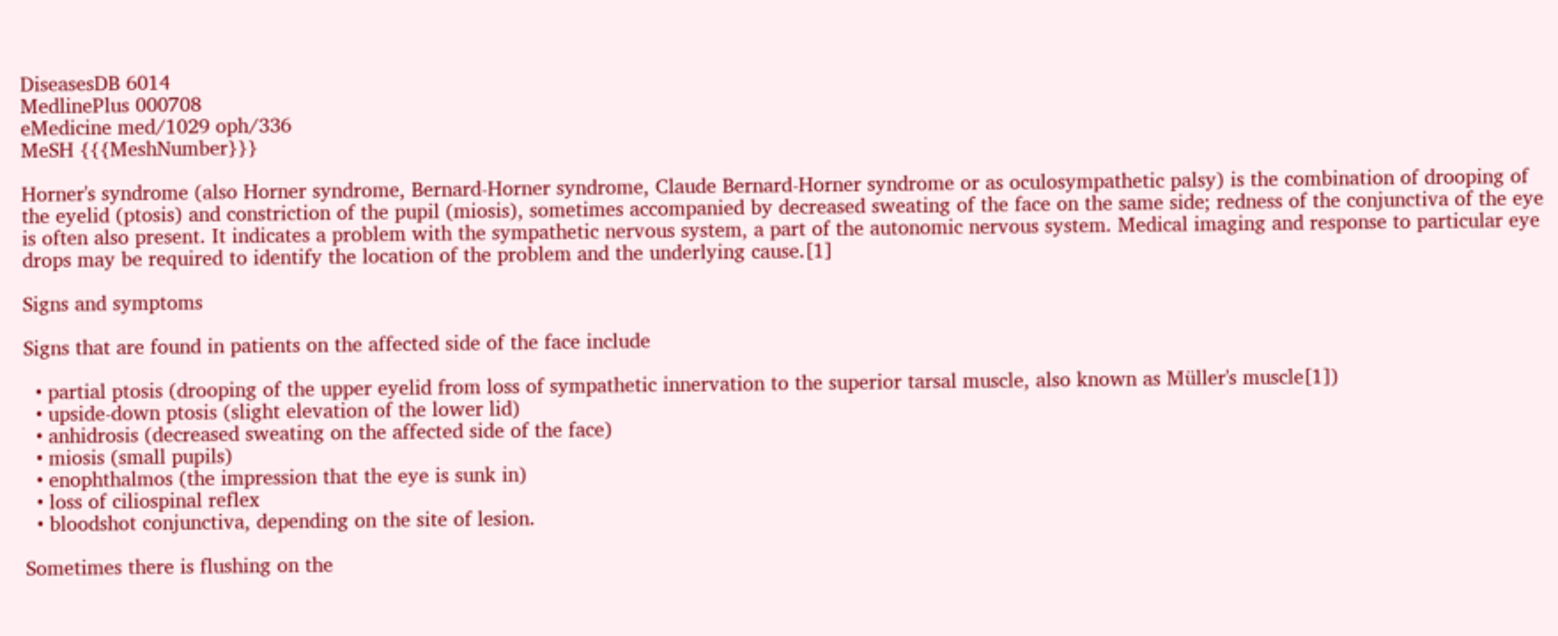DiseasesDB 6014
MedlinePlus 000708
eMedicine med/1029 oph/336
MeSH {{{MeshNumber}}}

Horner's syndrome (also Horner syndrome, Bernard-Horner syndrome, Claude Bernard-Horner syndrome or as oculosympathetic palsy) is the combination of drooping of the eyelid (ptosis) and constriction of the pupil (miosis), sometimes accompanied by decreased sweating of the face on the same side; redness of the conjunctiva of the eye is often also present. It indicates a problem with the sympathetic nervous system, a part of the autonomic nervous system. Medical imaging and response to particular eye drops may be required to identify the location of the problem and the underlying cause.[1]

Signs and symptoms

Signs that are found in patients on the affected side of the face include

  • partial ptosis (drooping of the upper eyelid from loss of sympathetic innervation to the superior tarsal muscle, also known as Müller's muscle[1])
  • upside-down ptosis (slight elevation of the lower lid)
  • anhidrosis (decreased sweating on the affected side of the face)
  • miosis (small pupils)
  • enophthalmos (the impression that the eye is sunk in)
  • loss of ciliospinal reflex
  • bloodshot conjunctiva, depending on the site of lesion.

Sometimes there is flushing on the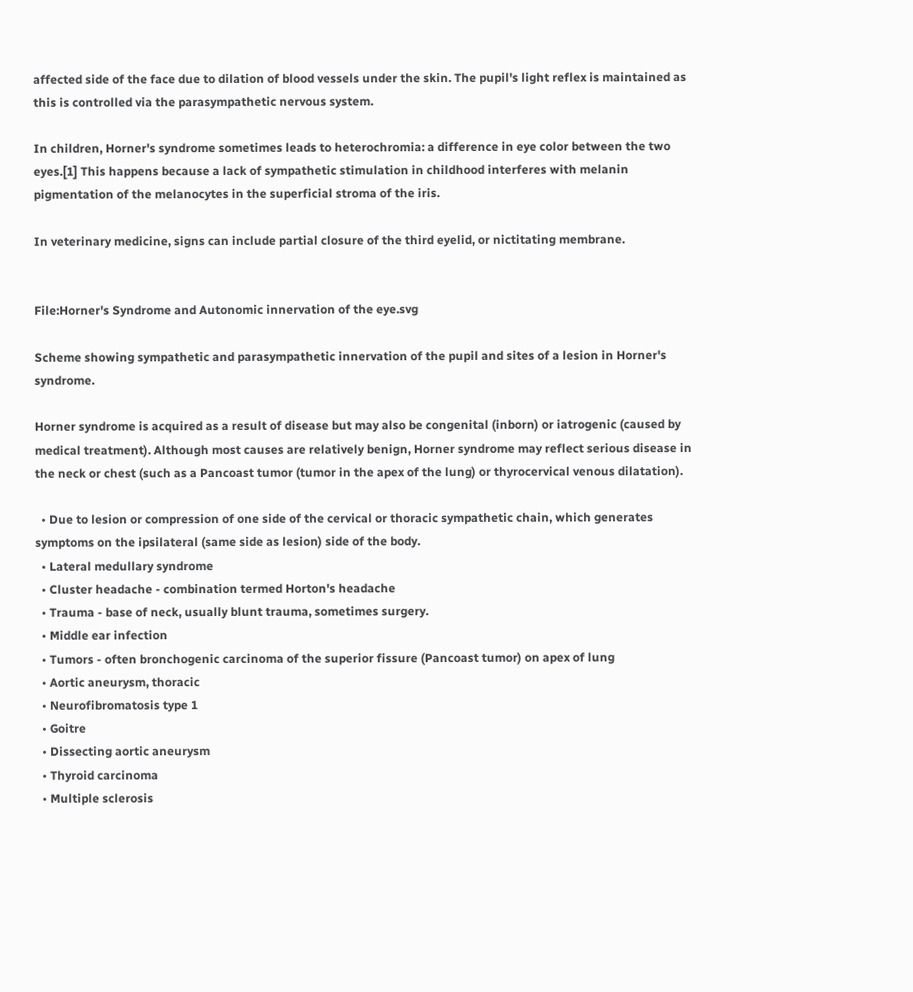affected side of the face due to dilation of blood vessels under the skin. The pupil's light reflex is maintained as this is controlled via the parasympathetic nervous system.

In children, Horner's syndrome sometimes leads to heterochromia: a difference in eye color between the two eyes.[1] This happens because a lack of sympathetic stimulation in childhood interferes with melanin pigmentation of the melanocytes in the superficial stroma of the iris.

In veterinary medicine, signs can include partial closure of the third eyelid, or nictitating membrane.


File:Horner's Syndrome and Autonomic innervation of the eye.svg

Scheme showing sympathetic and parasympathetic innervation of the pupil and sites of a lesion in Horner's syndrome.

Horner syndrome is acquired as a result of disease but may also be congenital (inborn) or iatrogenic (caused by medical treatment). Although most causes are relatively benign, Horner syndrome may reflect serious disease in the neck or chest (such as a Pancoast tumor (tumor in the apex of the lung) or thyrocervical venous dilatation).

  • Due to lesion or compression of one side of the cervical or thoracic sympathetic chain, which generates symptoms on the ipsilateral (same side as lesion) side of the body.
  • Lateral medullary syndrome
  • Cluster headache - combination termed Horton's headache
  • Trauma - base of neck, usually blunt trauma, sometimes surgery.
  • Middle ear infection
  • Tumors - often bronchogenic carcinoma of the superior fissure (Pancoast tumor) on apex of lung
  • Aortic aneurysm, thoracic
  • Neurofibromatosis type 1
  • Goitre
  • Dissecting aortic aneurysm
  • Thyroid carcinoma
  • Multiple sclerosis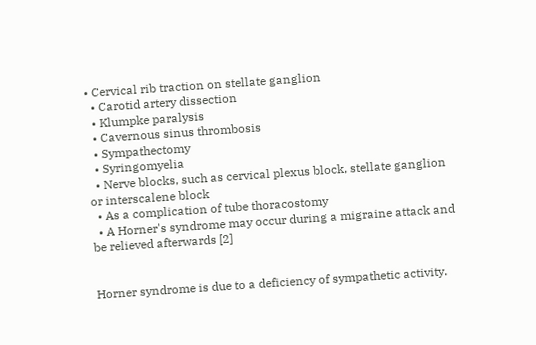• Cervical rib traction on stellate ganglion
  • Carotid artery dissection
  • Klumpke paralysis
  • Cavernous sinus thrombosis
  • Sympathectomy
  • Syringomyelia
  • Nerve blocks, such as cervical plexus block, stellate ganglion or interscalene block
  • As a complication of tube thoracostomy
  • A Horner's syndrome may occur during a migraine attack and be relieved afterwards [2]


Horner syndrome is due to a deficiency of sympathetic activity.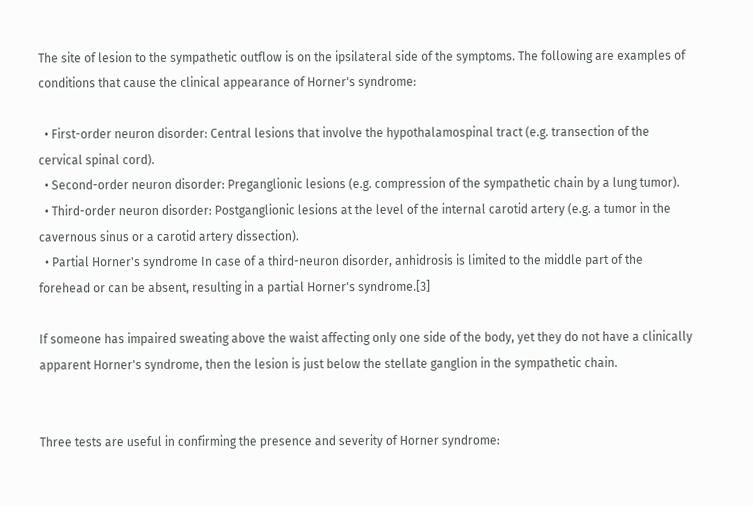The site of lesion to the sympathetic outflow is on the ipsilateral side of the symptoms. The following are examples of conditions that cause the clinical appearance of Horner's syndrome:

  • First-order neuron disorder: Central lesions that involve the hypothalamospinal tract (e.g. transection of the cervical spinal cord).
  • Second-order neuron disorder: Preganglionic lesions (e.g. compression of the sympathetic chain by a lung tumor).
  • Third-order neuron disorder: Postganglionic lesions at the level of the internal carotid artery (e.g. a tumor in the cavernous sinus or a carotid artery dissection).
  • Partial Horner's syndrome In case of a third-neuron disorder, anhidrosis is limited to the middle part of the forehead or can be absent, resulting in a partial Horner's syndrome.[3]

If someone has impaired sweating above the waist affecting only one side of the body, yet they do not have a clinically apparent Horner's syndrome, then the lesion is just below the stellate ganglion in the sympathetic chain.


Three tests are useful in confirming the presence and severity of Horner syndrome: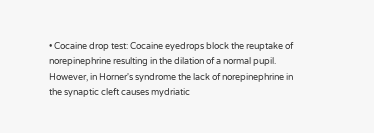• Cocaine drop test: Cocaine eyedrops block the reuptake of norepinephrine resulting in the dilation of a normal pupil. However, in Horner's syndrome the lack of norepinephrine in the synaptic cleft causes mydriatic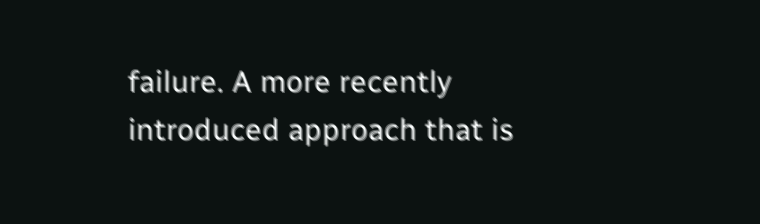failure. A more recently introduced approach that is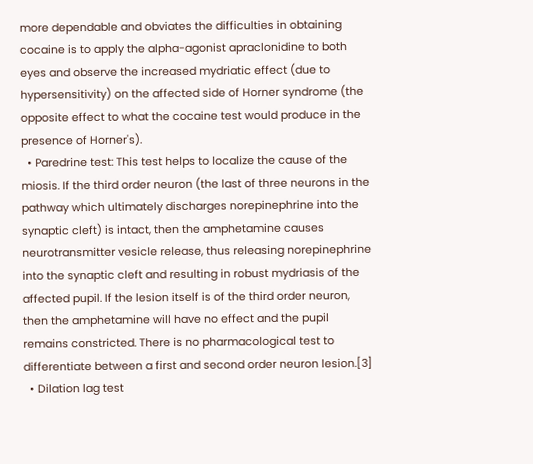more dependable and obviates the difficulties in obtaining cocaine is to apply the alpha-agonist apraclonidine to both eyes and observe the increased mydriatic effect (due to hypersensitivity) on the affected side of Horner syndrome (the opposite effect to what the cocaine test would produce in the presence of Horner's).
  • Paredrine test: This test helps to localize the cause of the miosis. If the third order neuron (the last of three neurons in the pathway which ultimately discharges norepinephrine into the synaptic cleft) is intact, then the amphetamine causes neurotransmitter vesicle release, thus releasing norepinephrine into the synaptic cleft and resulting in robust mydriasis of the affected pupil. If the lesion itself is of the third order neuron, then the amphetamine will have no effect and the pupil remains constricted. There is no pharmacological test to differentiate between a first and second order neuron lesion.[3]
  • Dilation lag test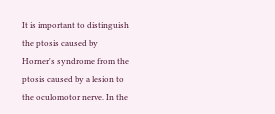It is important to distinguish the ptosis caused by Horner's syndrome from the ptosis caused by a lesion to the oculomotor nerve. In the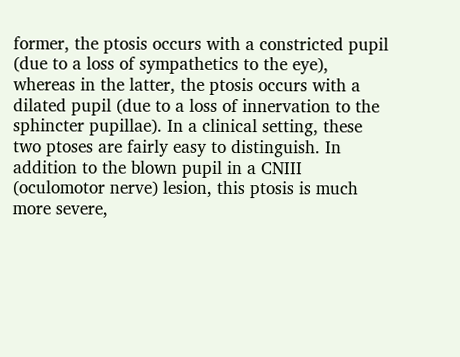former, the ptosis occurs with a constricted pupil (due to a loss of sympathetics to the eye), whereas in the latter, the ptosis occurs with a dilated pupil (due to a loss of innervation to the sphincter pupillae). In a clinical setting, these two ptoses are fairly easy to distinguish. In addition to the blown pupil in a CNIII (oculomotor nerve) lesion, this ptosis is much more severe,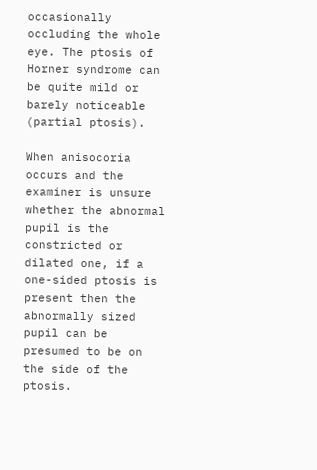occasionally occluding the whole eye. The ptosis of Horner syndrome can be quite mild or barely noticeable (partial ptosis).

When anisocoria occurs and the examiner is unsure whether the abnormal pupil is the constricted or dilated one, if a one-sided ptosis is present then the abnormally sized pupil can be presumed to be on the side of the ptosis.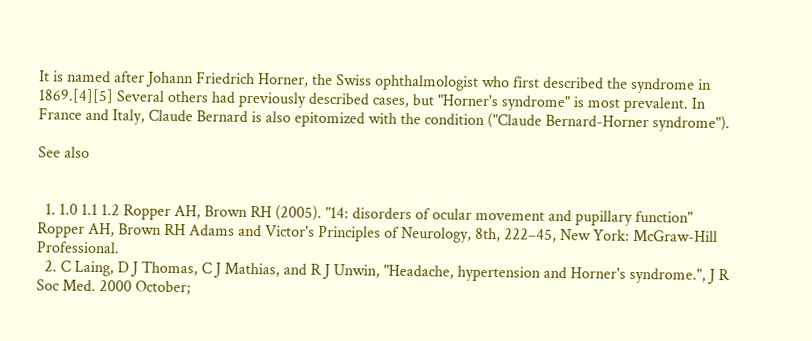It is named after Johann Friedrich Horner, the Swiss ophthalmologist who first described the syndrome in 1869.[4][5] Several others had previously described cases, but "Horner's syndrome" is most prevalent. In France and Italy, Claude Bernard is also epitomized with the condition ("Claude Bernard-Horner syndrome").

See also


  1. 1.0 1.1 1.2 Ropper AH, Brown RH (2005). "14: disorders of ocular movement and pupillary function" Ropper AH, Brown RH Adams and Victor's Principles of Neurology, 8th, 222–45, New York: McGraw-Hill Professional.
  2. C Laing, D J Thomas, C J Mathias, and R J Unwin, "Headache, hypertension and Horner's syndrome.", J R Soc Med. 2000 October;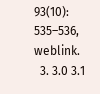93(10): 535–536, weblink.
  3. 3.0 3.1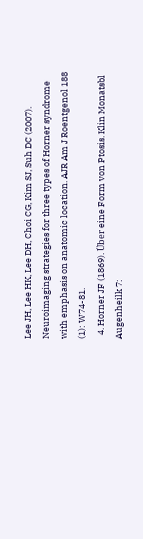Lee JH, Lee HK, Lee DH, Choi CG, Kim SJ, Suh DC (2007). Neuroimaging strategies for three types of Horner syndrome with emphasis on anatomic location. AJR Am J Roentgenol 188 (1): W74-81.
  4. Horner JF (1869). Über eine Form von Ptosis. Klin Monatsbl Augenheilk 7: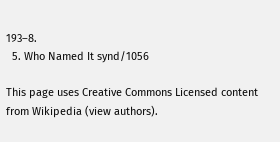193–8.
  5. Who Named It synd/1056

This page uses Creative Commons Licensed content from Wikipedia (view authors).